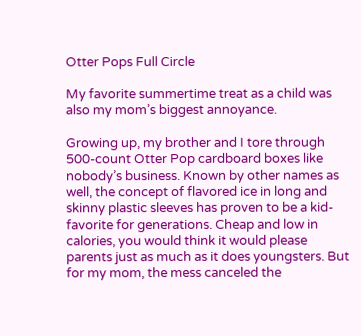Otter Pops Full Circle

My favorite summertime treat as a child was also my mom’s biggest annoyance.

Growing up, my brother and I tore through 500-count Otter Pop cardboard boxes like nobody’s business. Known by other names as well, the concept of flavored ice in long and skinny plastic sleeves has proven to be a kid-favorite for generations. Cheap and low in calories, you would think it would please parents just as much as it does youngsters. But for my mom, the mess canceled the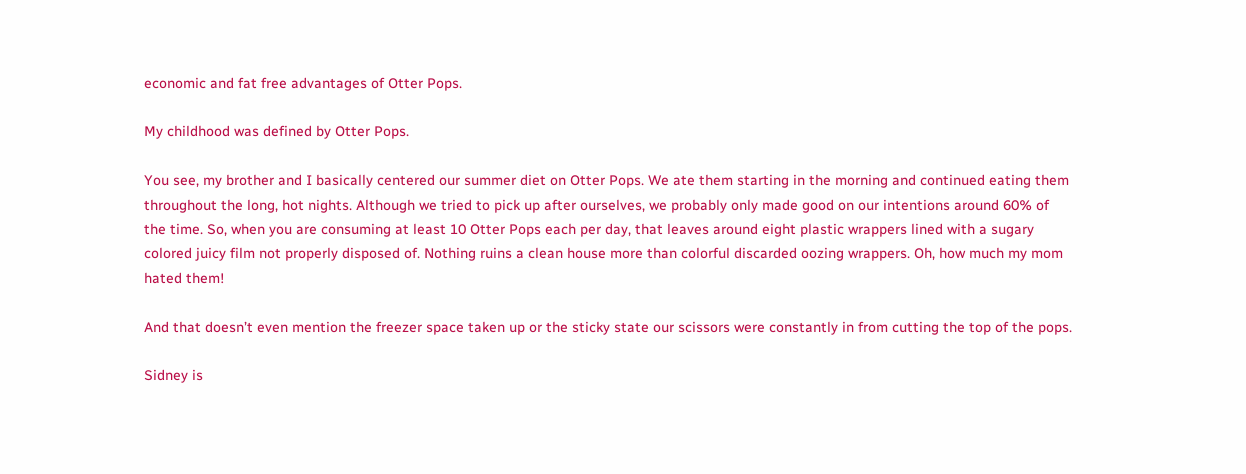economic and fat free advantages of Otter Pops.

My childhood was defined by Otter Pops.

You see, my brother and I basically centered our summer diet on Otter Pops. We ate them starting in the morning and continued eating them throughout the long, hot nights. Although we tried to pick up after ourselves, we probably only made good on our intentions around 60% of the time. So, when you are consuming at least 10 Otter Pops each per day, that leaves around eight plastic wrappers lined with a sugary colored juicy film not properly disposed of. Nothing ruins a clean house more than colorful discarded oozing wrappers. Oh, how much my mom hated them!

And that doesn’t even mention the freezer space taken up or the sticky state our scissors were constantly in from cutting the top of the pops.

Sidney is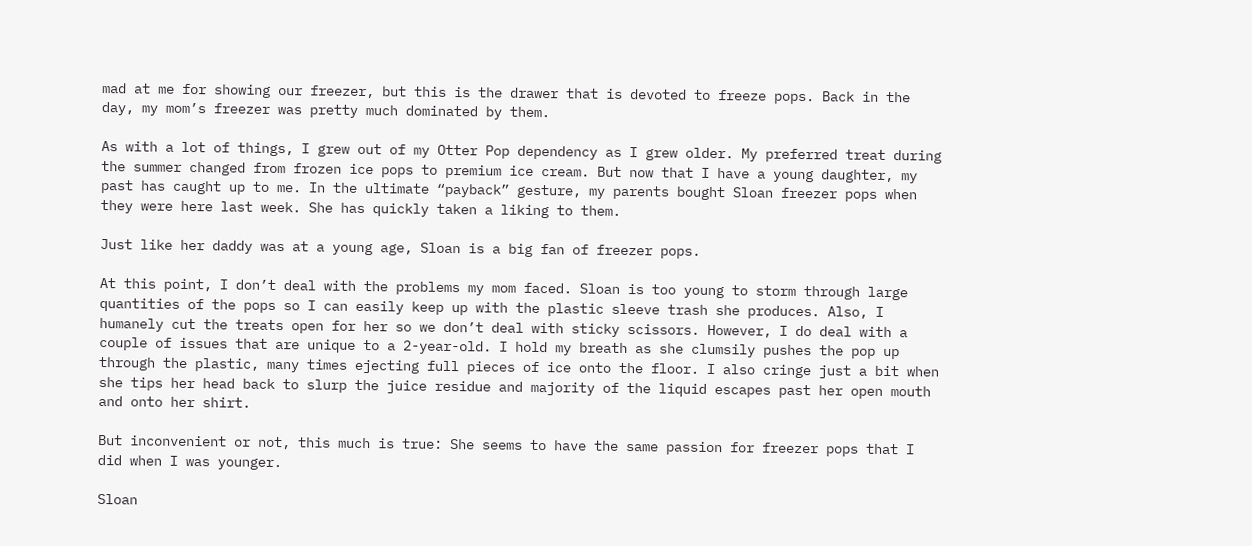mad at me for showing our freezer, but this is the drawer that is devoted to freeze pops. Back in the day, my mom’s freezer was pretty much dominated by them.

As with a lot of things, I grew out of my Otter Pop dependency as I grew older. My preferred treat during the summer changed from frozen ice pops to premium ice cream. But now that I have a young daughter, my past has caught up to me. In the ultimate “payback” gesture, my parents bought Sloan freezer pops when they were here last week. She has quickly taken a liking to them.

Just like her daddy was at a young age, Sloan is a big fan of freezer pops.

At this point, I don’t deal with the problems my mom faced. Sloan is too young to storm through large quantities of the pops so I can easily keep up with the plastic sleeve trash she produces. Also, I humanely cut the treats open for her so we don’t deal with sticky scissors. However, I do deal with a couple of issues that are unique to a 2-year-old. I hold my breath as she clumsily pushes the pop up through the plastic, many times ejecting full pieces of ice onto the floor. I also cringe just a bit when she tips her head back to slurp the juice residue and majority of the liquid escapes past her open mouth and onto her shirt.

But inconvenient or not, this much is true: She seems to have the same passion for freezer pops that I did when I was younger.

Sloan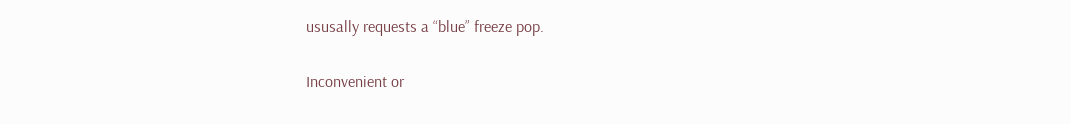ususally requests a “blue” freeze pop.

Inconvenient or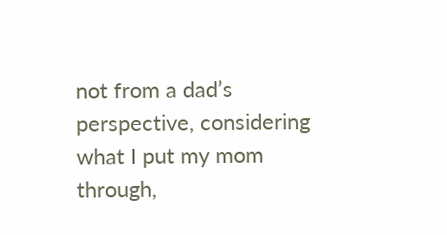not from a dad’s perspective, considering what I put my mom through,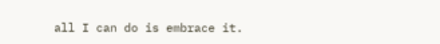all I can do is embrace it.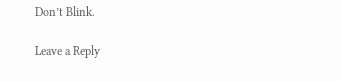Don’t Blink.

Leave a Reply